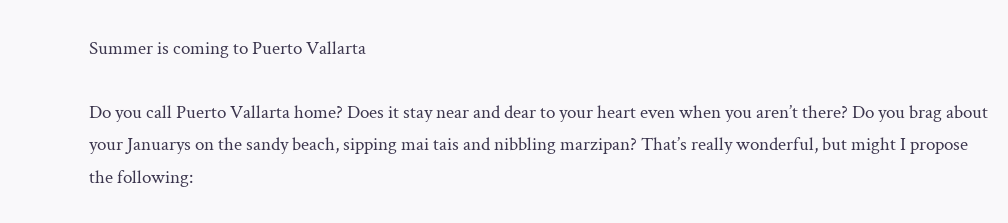Summer is coming to Puerto Vallarta

Do you call Puerto Vallarta home? Does it stay near and dear to your heart even when you aren’t there? Do you brag about your Januarys on the sandy beach, sipping mai tais and nibbling marzipan? That’s really wonderful, but might I propose the following: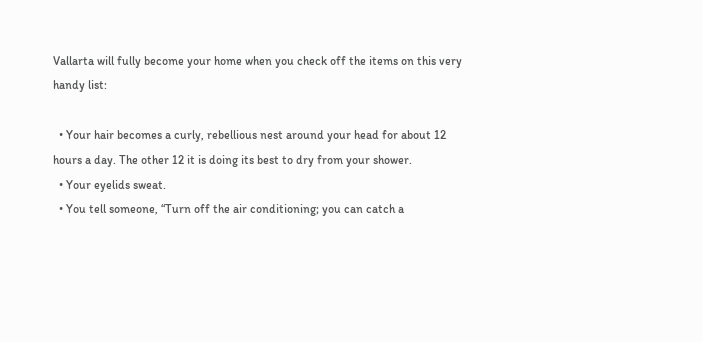Vallarta will fully become your home when you check off the items on this very handy list:

  • Your hair becomes a curly, rebellious nest around your head for about 12 hours a day. The other 12 it is doing its best to dry from your shower.
  • Your eyelids sweat.
  • You tell someone, “Turn off the air conditioning; you can catch a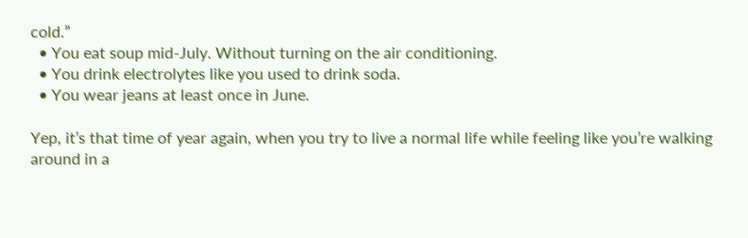cold.”
  • You eat soup mid-July. Without turning on the air conditioning.
  • You drink electrolytes like you used to drink soda.
  • You wear jeans at least once in June.

Yep, it’s that time of year again, when you try to live a normal life while feeling like you’re walking around in a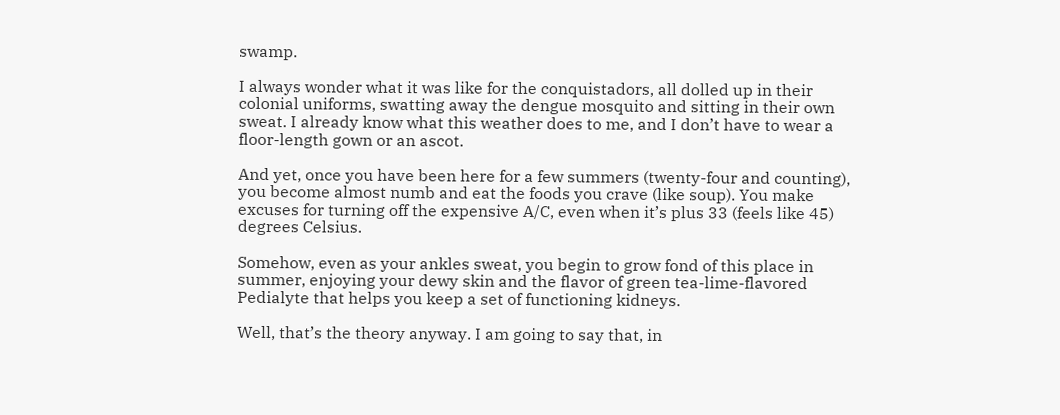swamp.

I always wonder what it was like for the conquistadors, all dolled up in their colonial uniforms, swatting away the dengue mosquito and sitting in their own sweat. I already know what this weather does to me, and I don’t have to wear a floor-length gown or an ascot.

And yet, once you have been here for a few summers (twenty-four and counting), you become almost numb and eat the foods you crave (like soup). You make excuses for turning off the expensive A/C, even when it’s plus 33 (feels like 45) degrees Celsius.

Somehow, even as your ankles sweat, you begin to grow fond of this place in summer, enjoying your dewy skin and the flavor of green tea-lime-flavored Pedialyte that helps you keep a set of functioning kidneys.

Well, that’s the theory anyway. I am going to say that, in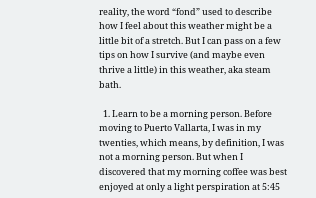reality, the word “fond” used to describe how I feel about this weather might be a little bit of a stretch. But I can pass on a few tips on how I survive (and maybe even thrive a little) in this weather, aka steam bath.

  1. Learn to be a morning person. Before moving to Puerto Vallarta, I was in my twenties, which means, by definition, I was not a morning person. But when I discovered that my morning coffee was best enjoyed at only a light perspiration at 5:45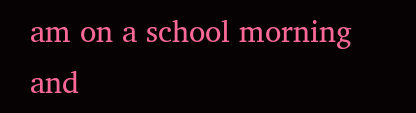am on a school morning and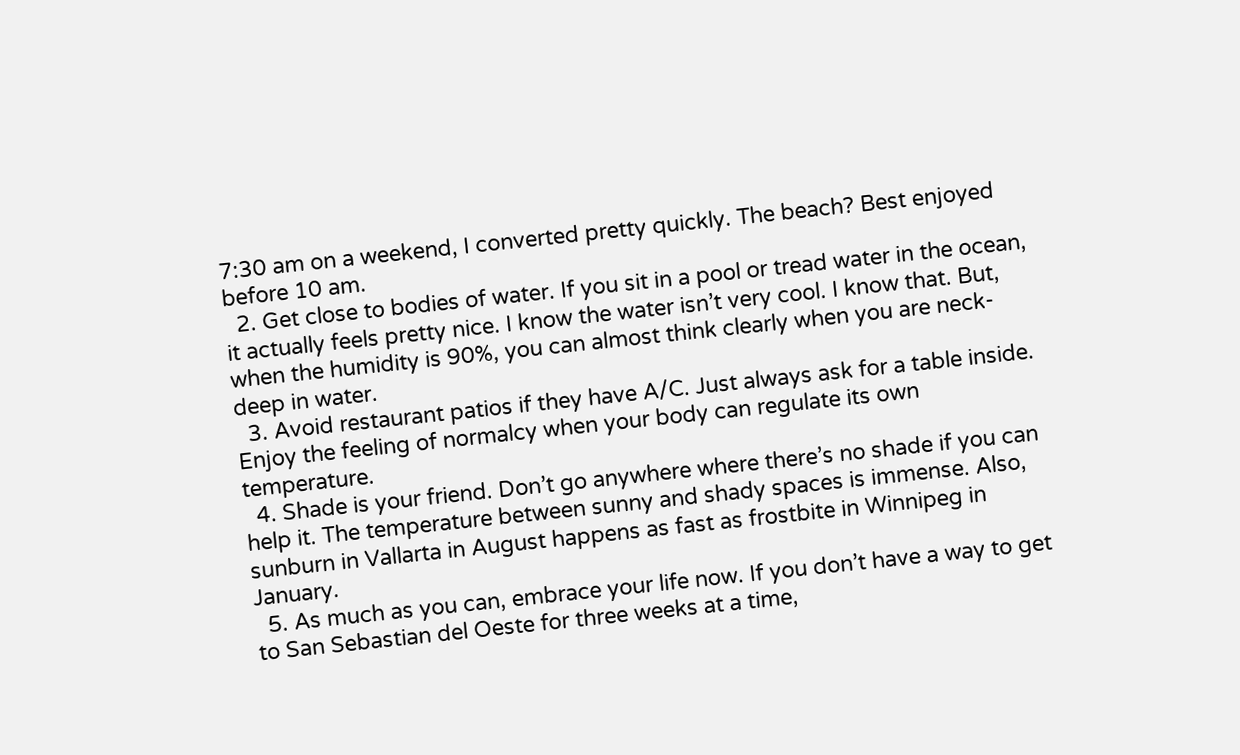7:30 am on a weekend, I converted pretty quickly. The beach? Best enjoyed before 10 am.
  2. Get close to bodies of water. If you sit in a pool or tread water in the ocean, it actually feels pretty nice. I know the water isn’t very cool. I know that. But, when the humidity is 90%, you can almost think clearly when you are neck-deep in water.
  3. Avoid restaurant patios if they have A/C. Just always ask for a table inside. Enjoy the feeling of normalcy when your body can regulate its own temperature.
  4. Shade is your friend. Don’t go anywhere where there’s no shade if you can help it. The temperature between sunny and shady spaces is immense. Also, sunburn in Vallarta in August happens as fast as frostbite in Winnipeg in January.
  5. As much as you can, embrace your life now. If you don’t have a way to get to San Sebastian del Oeste for three weeks at a time,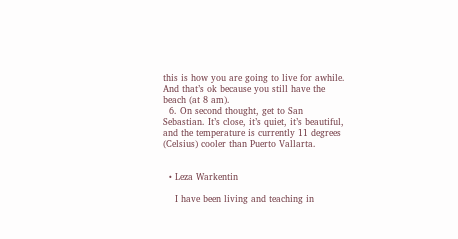this is how you are going to live for awhile. And that’s ok because you still have the beach (at 8 am).
  6. On second thought, get to San Sebastian. It’s close, it’s quiet, it’s beautiful, and the temperature is currently 11 degrees (Celsius) cooler than Puerto Vallarta.


  • Leza Warkentin

    I have been living and teaching in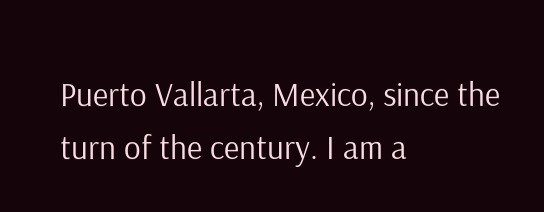Puerto Vallarta, Mexico, since the turn of the century. I am a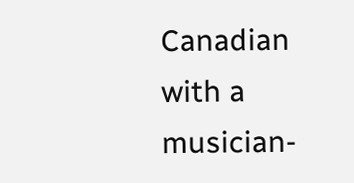Canadian with a musician-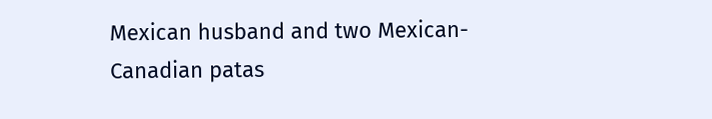Mexican husband and two Mexican-Canadian patas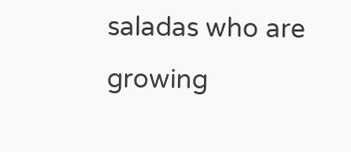saladas who are growing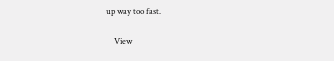up way too fast.

    View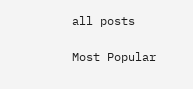all posts

Most Popular